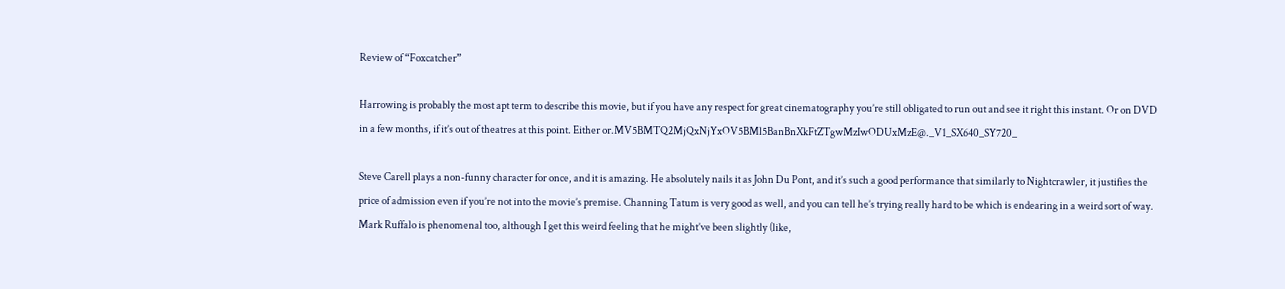Review of “Foxcatcher”

Harrowing is probably the most apt term to describe this movie, but if you have any respect for great cinematography you’re still obligated to run out and see it right this instant. Or on DVD in a few months, if it’s out of theatres at this point. Either or.MV5BMTQ2MjQxNjYxOV5BMl5BanBnXkFtZTgwMzIwODUxMzE@._V1_SX640_SY720_

Steve Carell plays a non-funny character for once, and it is amazing. He absolutely nails it as John Du Pont, and it’s such a good performance that similarly to Nightcrawler, it justifies the price of admission even if you’re not into the movie’s premise. Channing Tatum is very good as well, and you can tell he’s trying really hard to be which is endearing in a weird sort of way. Mark Ruffalo is phenomenal too, although I get this weird feeling that he might’ve been slightly (like,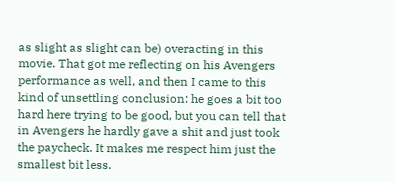as slight as slight can be) overacting in this movie. That got me reflecting on his Avengers performance as well, and then I came to this kind of unsettling conclusion: he goes a bit too hard here trying to be good, but you can tell that in Avengers he hardly gave a shit and just took the paycheck. It makes me respect him just the smallest bit less.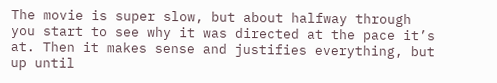The movie is super slow, but about halfway through you start to see why it was directed at the pace it’s at. Then it makes sense and justifies everything, but up until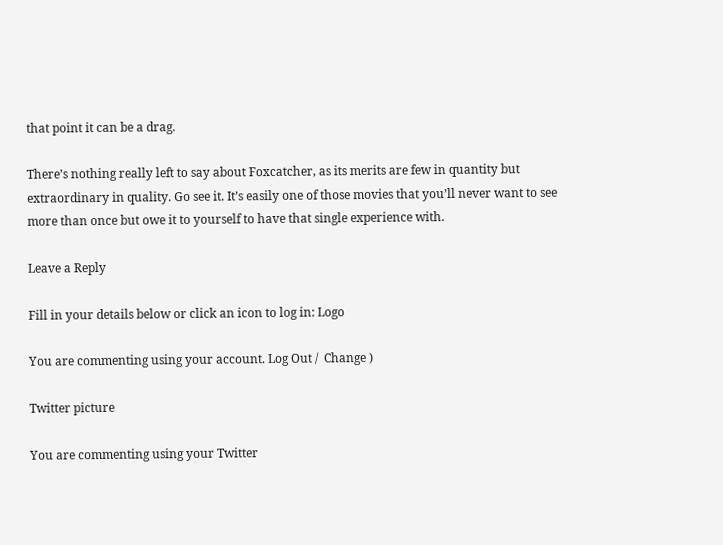that point it can be a drag.

There’s nothing really left to say about Foxcatcher, as its merits are few in quantity but extraordinary in quality. Go see it. It’s easily one of those movies that you’ll never want to see more than once but owe it to yourself to have that single experience with.

Leave a Reply

Fill in your details below or click an icon to log in: Logo

You are commenting using your account. Log Out /  Change )

Twitter picture

You are commenting using your Twitter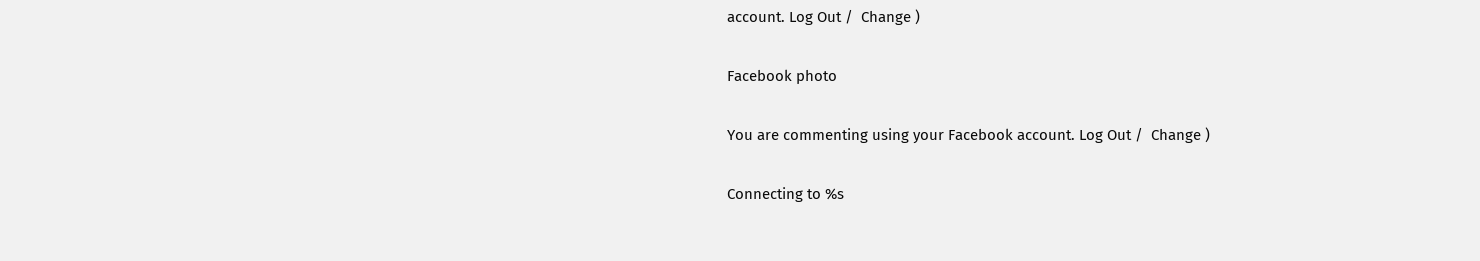account. Log Out /  Change )

Facebook photo

You are commenting using your Facebook account. Log Out /  Change )

Connecting to %s